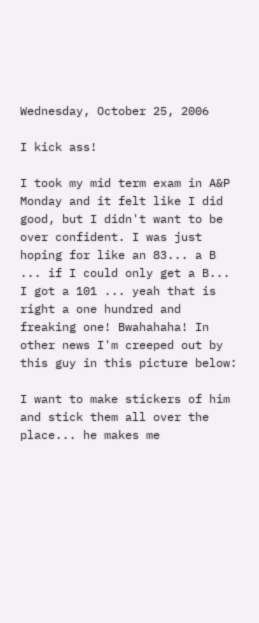Wednesday, October 25, 2006

I kick ass!

I took my mid term exam in A&P Monday and it felt like I did good, but I didn't want to be over confident. I was just hoping for like an 83... a B ... if I could only get a B... I got a 101 ... yeah that is right a one hundred and freaking one! Bwahahaha! In other news I'm creeped out by this guy in this picture below:

I want to make stickers of him and stick them all over the place... he makes me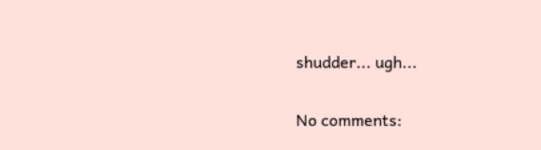shudder... ugh...

No comments: